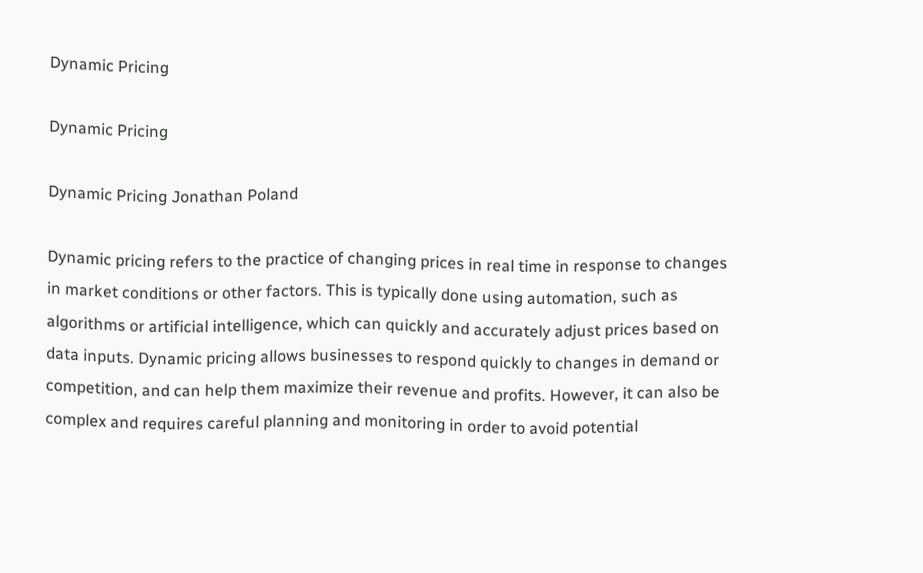Dynamic Pricing

Dynamic Pricing

Dynamic Pricing Jonathan Poland

Dynamic pricing refers to the practice of changing prices in real time in response to changes in market conditions or other factors. This is typically done using automation, such as algorithms or artificial intelligence, which can quickly and accurately adjust prices based on data inputs. Dynamic pricing allows businesses to respond quickly to changes in demand or competition, and can help them maximize their revenue and profits. However, it can also be complex and requires careful planning and monitoring in order to avoid potential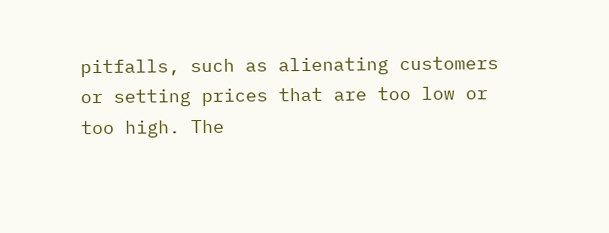pitfalls, such as alienating customers or setting prices that are too low or too high. The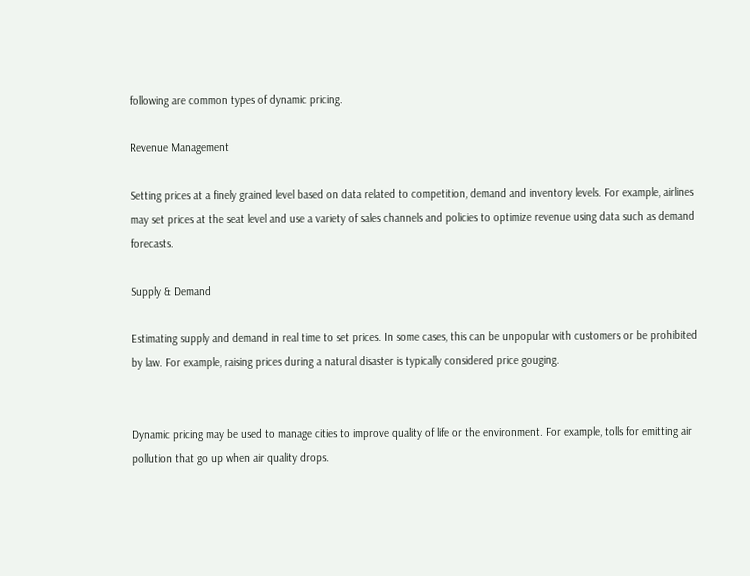following are common types of dynamic pricing.

Revenue Management

Setting prices at a finely grained level based on data related to competition, demand and inventory levels. For example, airlines may set prices at the seat level and use a variety of sales channels and policies to optimize revenue using data such as demand forecasts.

Supply & Demand

Estimating supply and demand in real time to set prices. In some cases, this can be unpopular with customers or be prohibited by law. For example, raising prices during a natural disaster is typically considered price gouging.


Dynamic pricing may be used to manage cities to improve quality of life or the environment. For example, tolls for emitting air pollution that go up when air quality drops.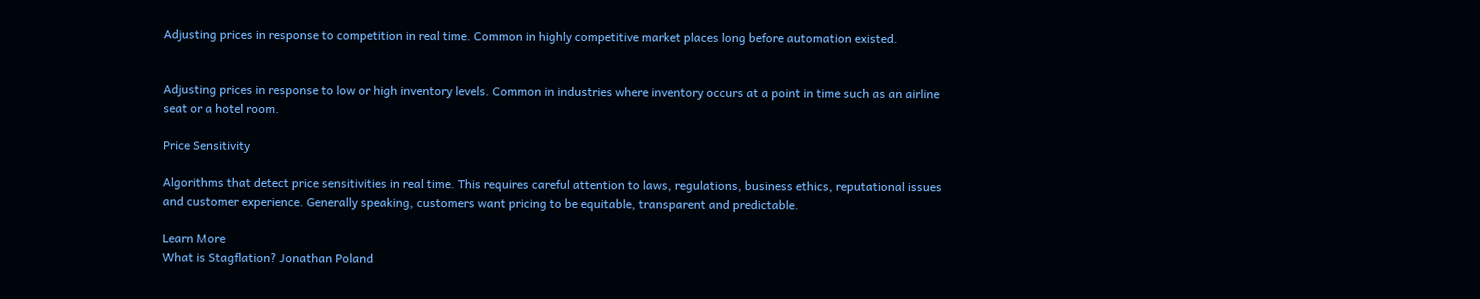Adjusting prices in response to competition in real time. Common in highly competitive market places long before automation existed.


Adjusting prices in response to low or high inventory levels. Common in industries where inventory occurs at a point in time such as an airline seat or a hotel room.

Price Sensitivity

Algorithms that detect price sensitivities in real time. This requires careful attention to laws, regulations, business ethics, reputational issues and customer experience. Generally speaking, customers want pricing to be equitable, transparent and predictable.

Learn More
What is Stagflation? Jonathan Poland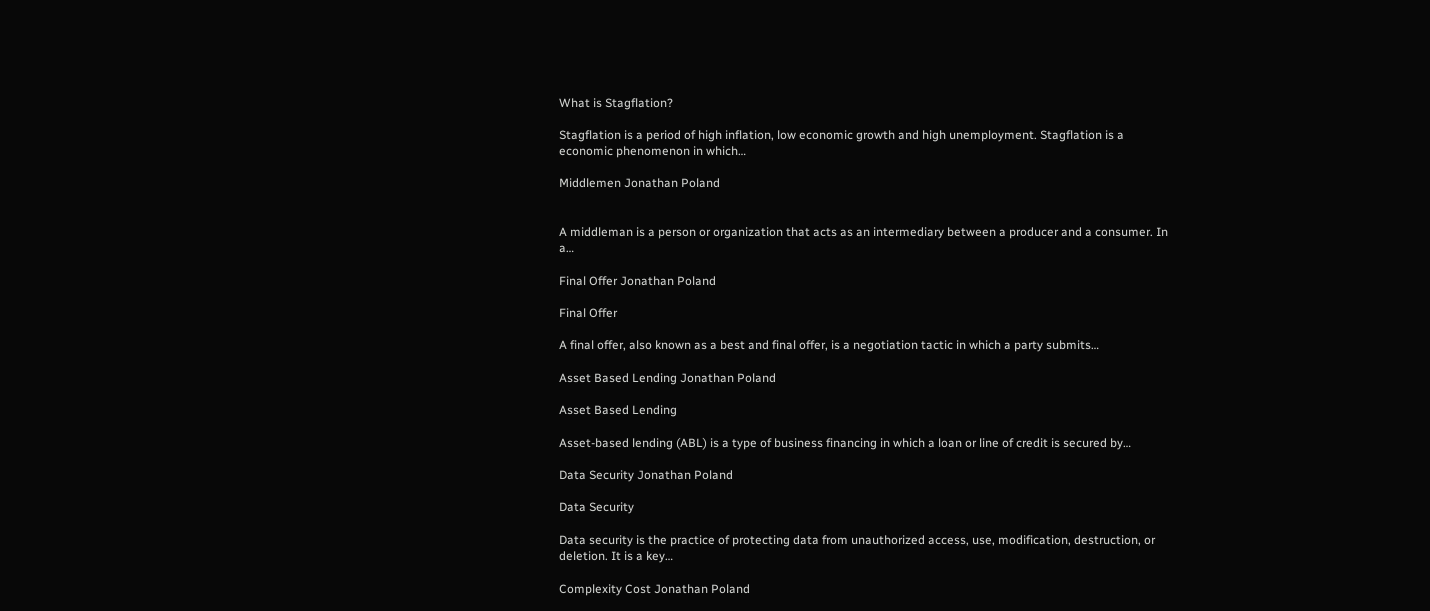What is Stagflation?

Stagflation is a period of high inflation, low economic growth and high unemployment. Stagflation is a economic phenomenon in which…

Middlemen Jonathan Poland


A middleman is a person or organization that acts as an intermediary between a producer and a consumer. In a…

Final Offer Jonathan Poland

Final Offer

A final offer, also known as a best and final offer, is a negotiation tactic in which a party submits…

Asset Based Lending Jonathan Poland

Asset Based Lending

Asset-based lending (ABL) is a type of business financing in which a loan or line of credit is secured by…

Data Security Jonathan Poland

Data Security

Data security is the practice of protecting data from unauthorized access, use, modification, destruction, or deletion. It is a key…

Complexity Cost Jonathan Poland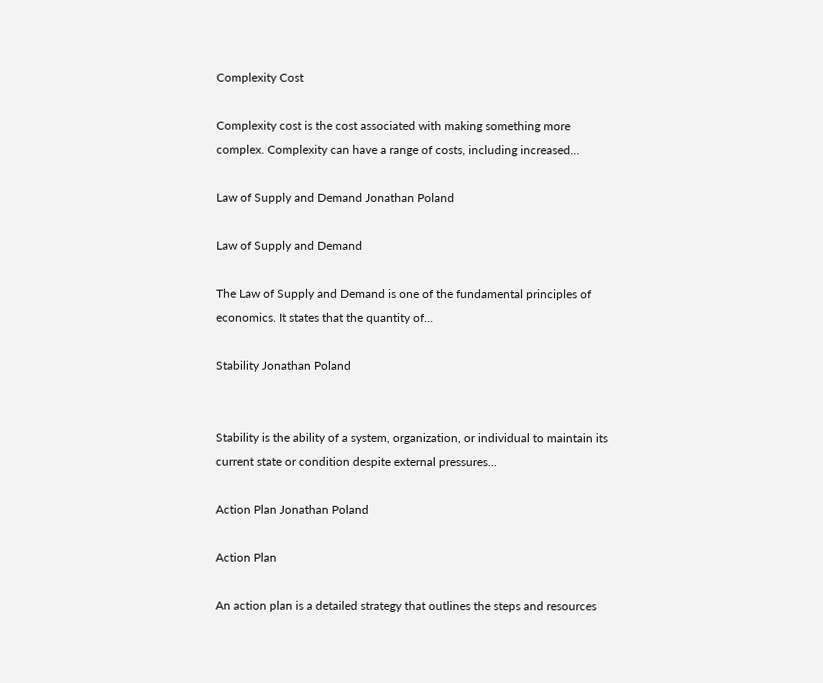Complexity Cost

Complexity cost is the cost associated with making something more complex. Complexity can have a range of costs, including increased…

Law of Supply and Demand Jonathan Poland

Law of Supply and Demand

The Law of Supply and Demand is one of the fundamental principles of economics. It states that the quantity of…

Stability Jonathan Poland


Stability is the ability of a system, organization, or individual to maintain its current state or condition despite external pressures…

Action Plan Jonathan Poland

Action Plan

An action plan is a detailed strategy that outlines the steps and resources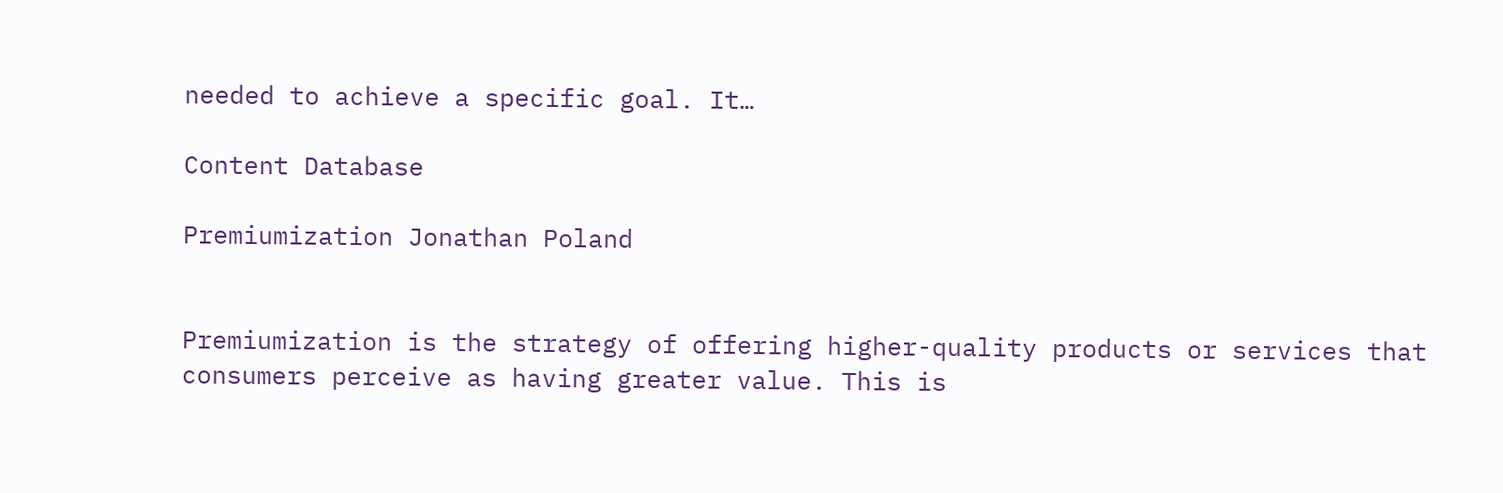needed to achieve a specific goal. It…

Content Database

Premiumization Jonathan Poland


Premiumization is the strategy of offering higher-quality products or services that consumers perceive as having greater value. This is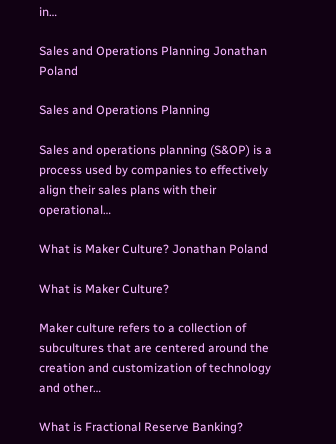in…

Sales and Operations Planning Jonathan Poland

Sales and Operations Planning

Sales and operations planning (S&OP) is a process used by companies to effectively align their sales plans with their operational…

What is Maker Culture? Jonathan Poland

What is Maker Culture?

Maker culture refers to a collection of subcultures that are centered around the creation and customization of technology and other…

What is Fractional Reserve Banking?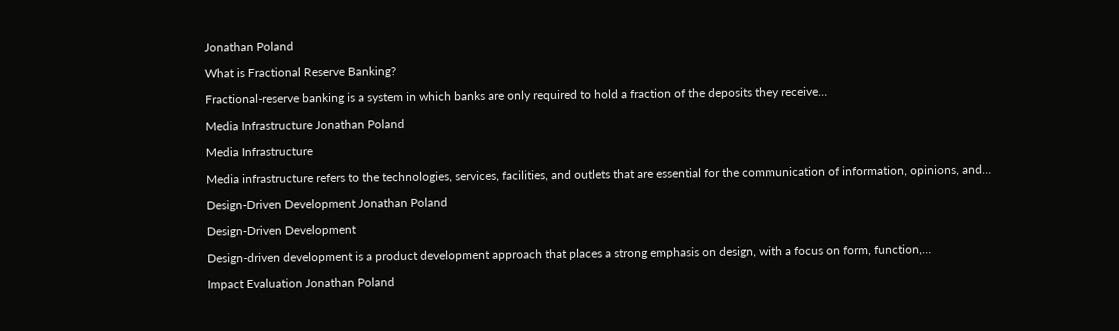Jonathan Poland

What is Fractional Reserve Banking?

Fractional-reserve banking is a system in which banks are only required to hold a fraction of the deposits they receive…

Media Infrastructure Jonathan Poland

Media Infrastructure

Media infrastructure refers to the technologies, services, facilities, and outlets that are essential for the communication of information, opinions, and…

Design-Driven Development Jonathan Poland

Design-Driven Development

Design-driven development is a product development approach that places a strong emphasis on design, with a focus on form, function,…

Impact Evaluation Jonathan Poland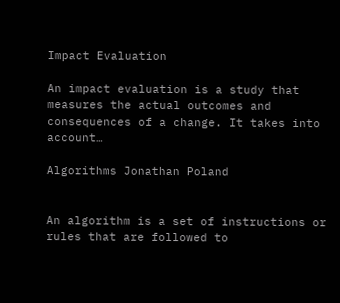Impact Evaluation

An impact evaluation is a study that measures the actual outcomes and consequences of a change. It takes into account…

Algorithms Jonathan Poland


An algorithm is a set of instructions or rules that are followed to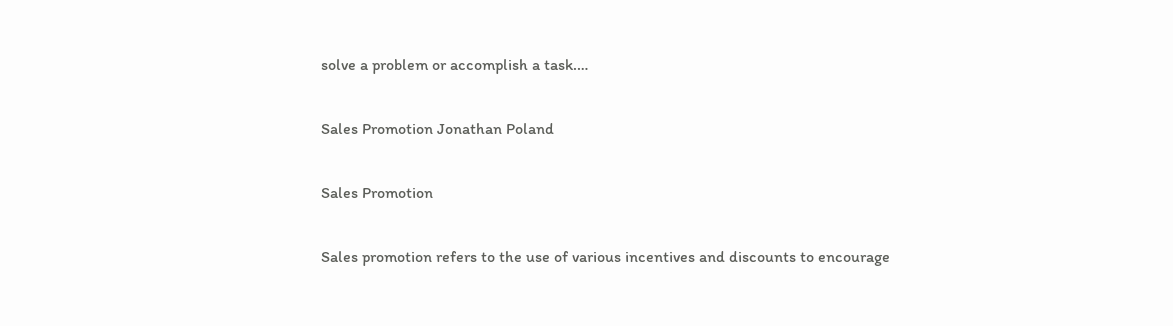solve a problem or accomplish a task.…

Sales Promotion Jonathan Poland

Sales Promotion

Sales promotion refers to the use of various incentives and discounts to encourage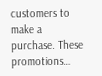customers to make a purchase. These promotions…